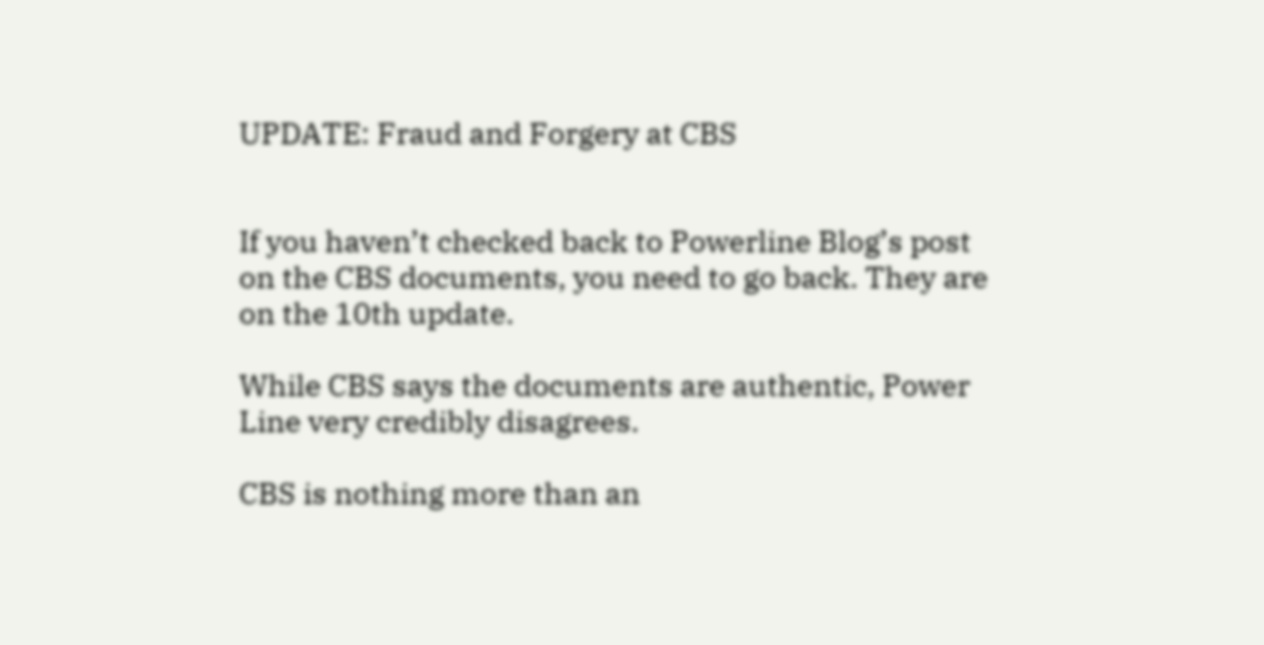UPDATE: Fraud and Forgery at CBS


If you haven’t checked back to Powerline Blog’s post on the CBS documents, you need to go back. They are on the 10th update.

While CBS says the documents are authentic, Power Line very credibly disagrees.

CBS is nothing more than an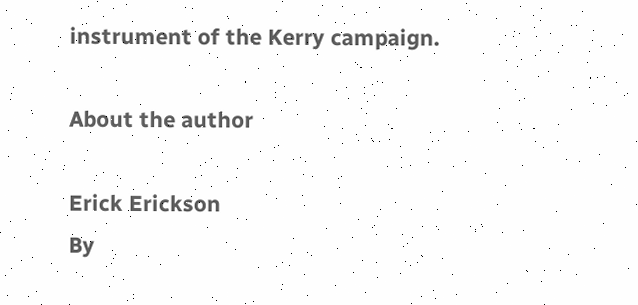instrument of the Kerry campaign.

About the author

Erick Erickson
By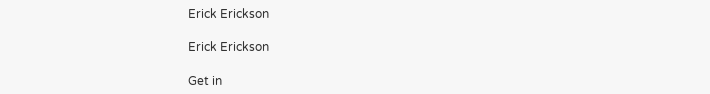Erick Erickson

Erick Erickson

Get in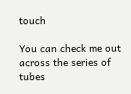touch

You can check me out across the series of tubes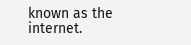known as the internet.